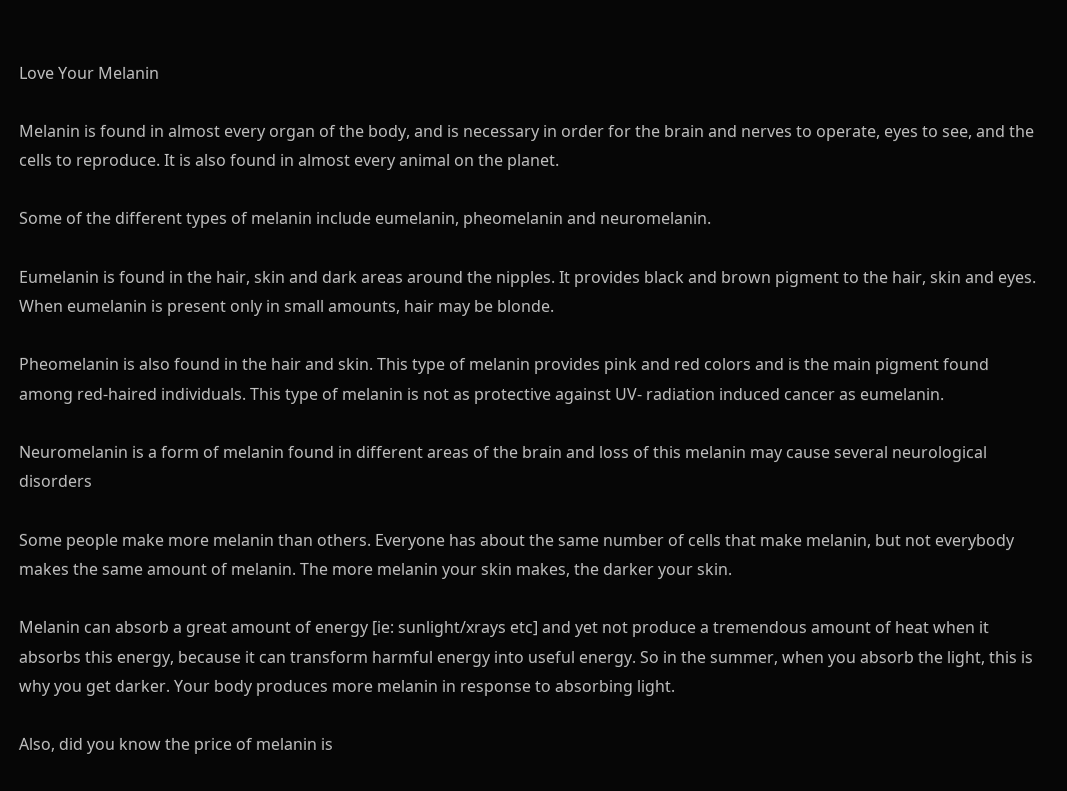Love Your Melanin

Melanin is found in almost every organ of the body, and is necessary in order for the brain and nerves to operate, eyes to see, and the cells to reproduce. It is also found in almost every animal on the planet.

Some of the different types of melanin include eumelanin, pheomelanin and neuromelanin.

Eumelanin is found in the hair, skin and dark areas around the nipples. It provides black and brown pigment to the hair, skin and eyes. When eumelanin is present only in small amounts, hair may be blonde.

Pheomelanin is also found in the hair and skin. This type of melanin provides pink and red colors and is the main pigment found among red-haired individuals. This type of melanin is not as protective against UV- radiation induced cancer as eumelanin.

Neuromelanin is a form of melanin found in different areas of the brain and loss of this melanin may cause several neurological disorders

Some people make more melanin than others. Everyone has about the same number of cells that make melanin, but not everybody makes the same amount of melanin. The more melanin your skin makes, the darker your skin.

Melanin can absorb a great amount of energy [ie: sunlight/xrays etc] and yet not produce a tremendous amount of heat when it absorbs this energy, because it can transform harmful energy into useful energy. So in the summer, when you absorb the light, this is why you get darker. Your body produces more melanin in response to absorbing light.

Also, did you know the price of melanin is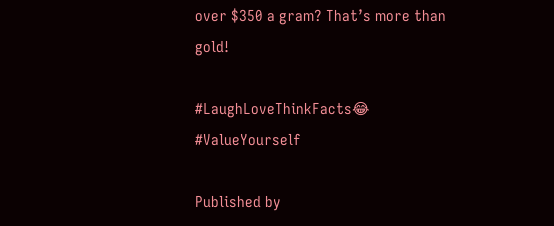over $350 a gram? That’s more than gold!

#LaughLoveThinkFacts😂 #ValueYourself

Published by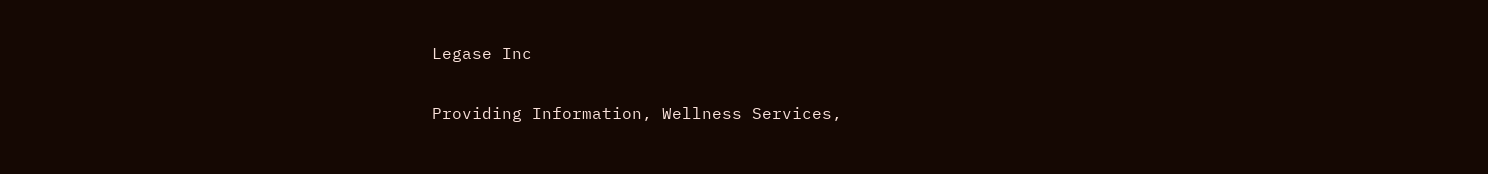Legase Inc

Providing Information, Wellness Services,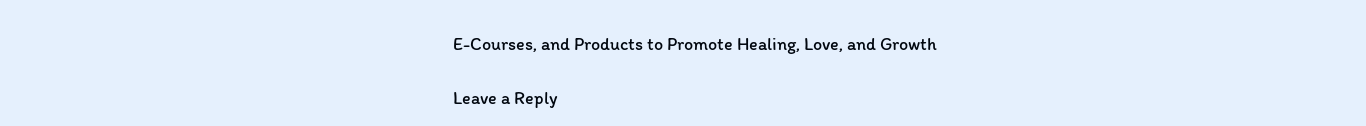E-Courses, and Products to Promote Healing, Love, and Growth

Leave a Reply